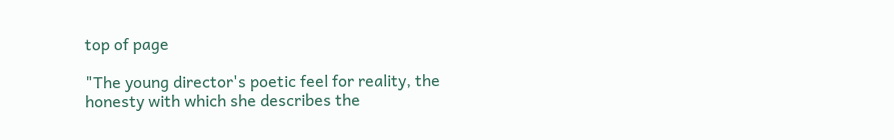top of page

"The young director's poetic feel for reality, the honesty with which she describes the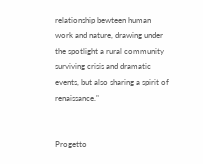relationship bewteen human work and nature, drawing under the spotlight a rural community surviving crisis and dramatic events, but also sharing a spirit of renaissance."


Progetto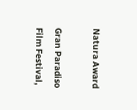Natura Award

Gran Paradiso Film Festival,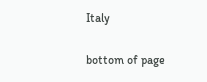Italy

bottom of page